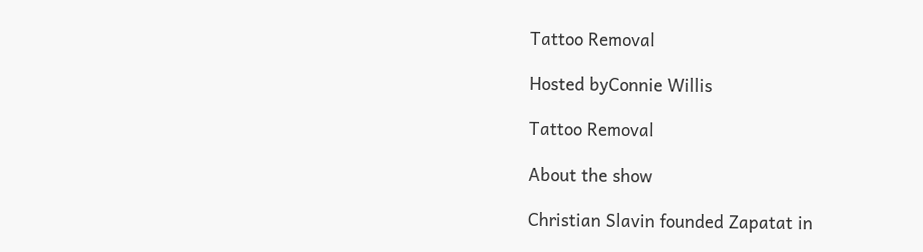Tattoo Removal

Hosted byConnie Willis

Tattoo Removal

About the show

Christian Slavin founded Zapatat in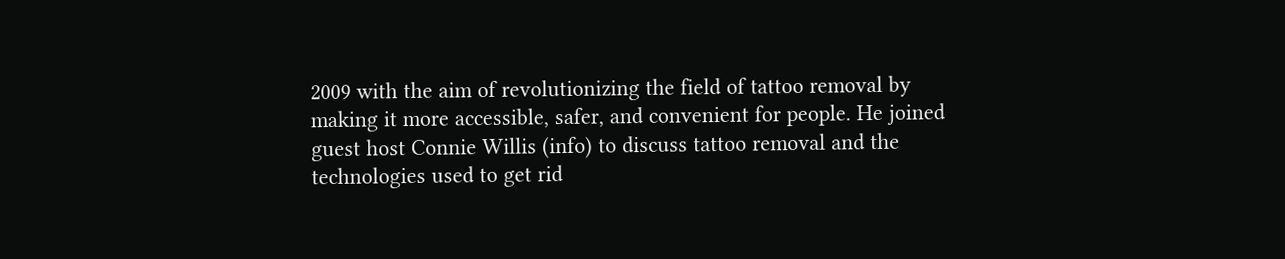2009 with the aim of revolutionizing the field of tattoo removal by making it more accessible, safer, and convenient for people. He joined guest host Connie Willis (info) to discuss tattoo removal and the technologies used to get rid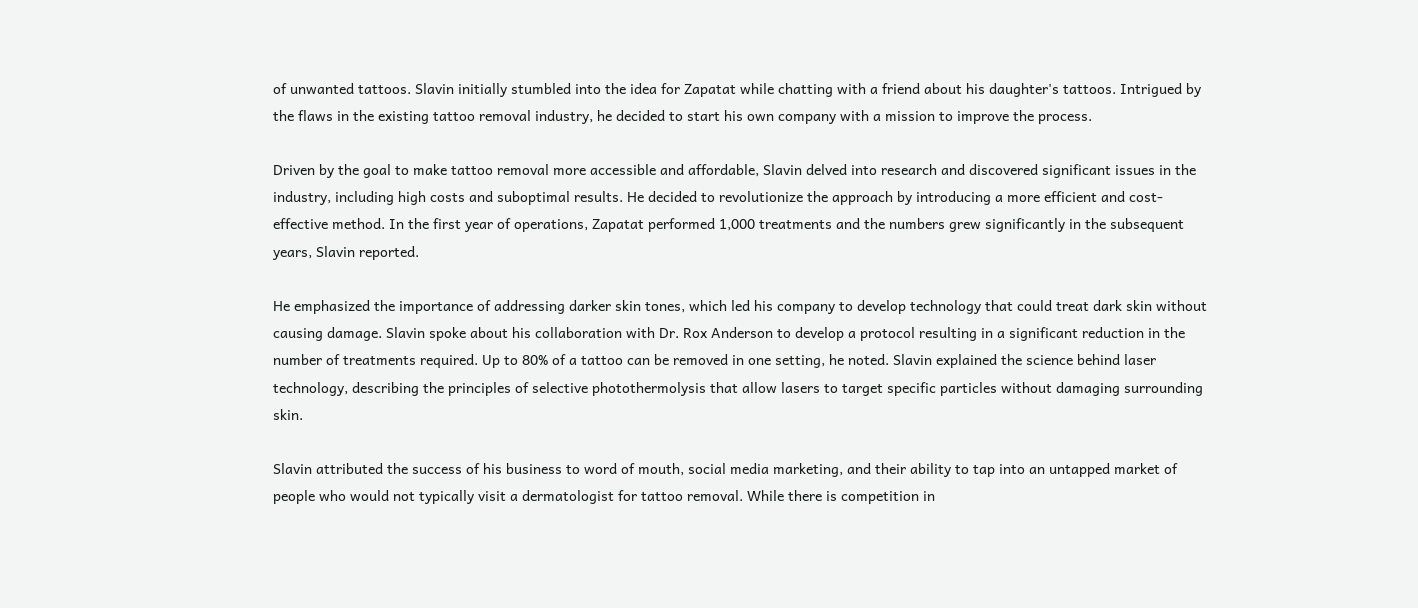of unwanted tattoos. Slavin initially stumbled into the idea for Zapatat while chatting with a friend about his daughter's tattoos. Intrigued by the flaws in the existing tattoo removal industry, he decided to start his own company with a mission to improve the process.

Driven by the goal to make tattoo removal more accessible and affordable, Slavin delved into research and discovered significant issues in the industry, including high costs and suboptimal results. He decided to revolutionize the approach by introducing a more efficient and cost-effective method. In the first year of operations, Zapatat performed 1,000 treatments and the numbers grew significantly in the subsequent years, Slavin reported.

He emphasized the importance of addressing darker skin tones, which led his company to develop technology that could treat dark skin without causing damage. Slavin spoke about his collaboration with Dr. Rox Anderson to develop a protocol resulting in a significant reduction in the number of treatments required. Up to 80% of a tattoo can be removed in one setting, he noted. Slavin explained the science behind laser technology, describing the principles of selective photothermolysis that allow lasers to target specific particles without damaging surrounding skin.

Slavin attributed the success of his business to word of mouth, social media marketing, and their ability to tap into an untapped market of people who would not typically visit a dermatologist for tattoo removal. While there is competition in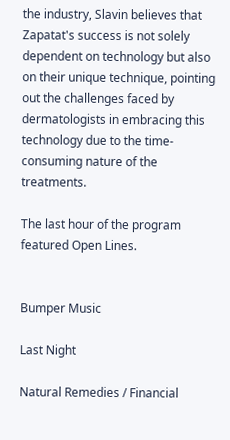the industry, Slavin believes that Zapatat's success is not solely dependent on technology but also on their unique technique, pointing out the challenges faced by dermatologists in embracing this technology due to the time-consuming nature of the treatments.

The last hour of the program featured Open Lines.


Bumper Music

Last Night

Natural Remedies / Financial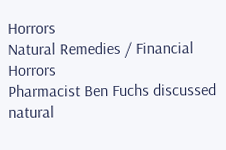Horrors
Natural Remedies / Financial Horrors
Pharmacist Ben Fuchs discussed natural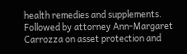health remedies and supplements. Followed by attorney Ann-Margaret Carrozza on asset protection and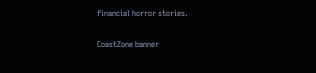financial horror stories.


CoastZone banner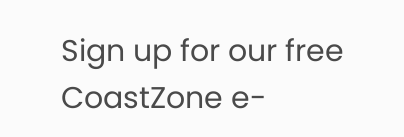Sign up for our free CoastZone e-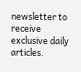newsletter to receive exclusive daily articles.